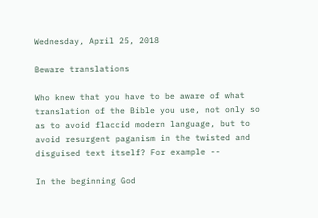Wednesday, April 25, 2018

Beware translations

Who knew that you have to be aware of what translation of the Bible you use, not only so as to avoid flaccid modern language, but to avoid resurgent paganism in the twisted and disguised text itself? For example --

In the beginning God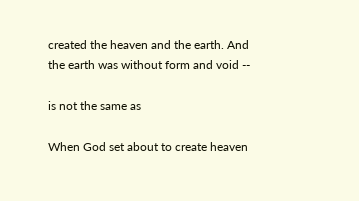created the heaven and the earth. And the earth was without form and void --

is not the same as

When God set about to create heaven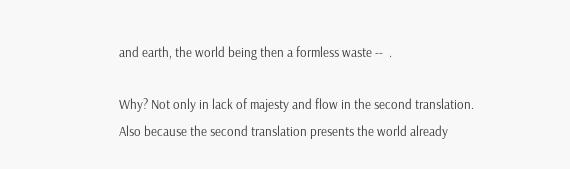and earth, the world being then a formless waste --  .

Why? Not only in lack of majesty and flow in the second translation. Also because the second translation presents the world already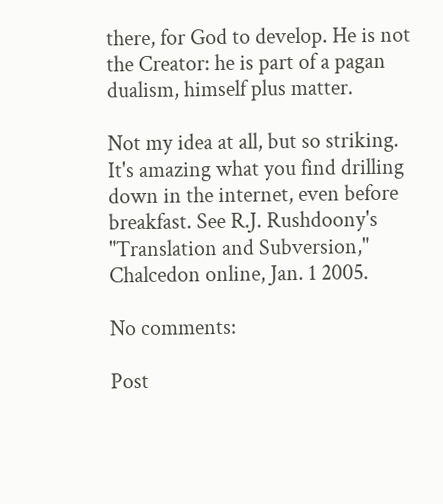there, for God to develop. He is not the Creator: he is part of a pagan dualism, himself plus matter.

Not my idea at all, but so striking. It's amazing what you find drilling down in the internet, even before breakfast. See R.J. Rushdoony's "Translation and Subversion," Chalcedon online, Jan. 1 2005.

No comments:

Post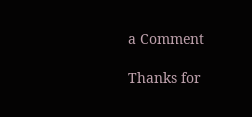a Comment

Thanks for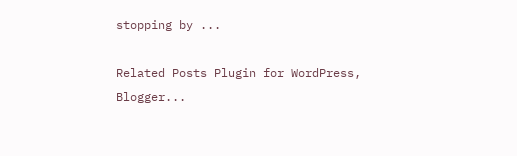stopping by ...

Related Posts Plugin for WordPress, Blogger...